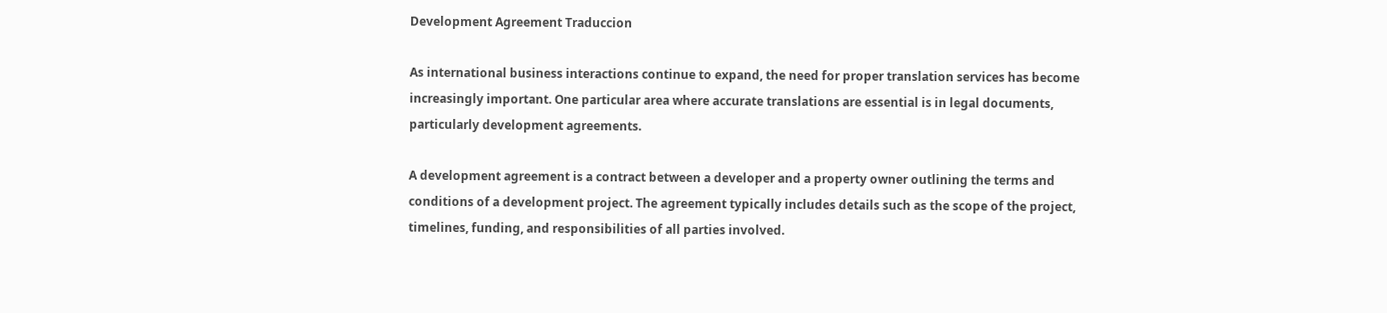Development Agreement Traduccion

As international business interactions continue to expand, the need for proper translation services has become increasingly important. One particular area where accurate translations are essential is in legal documents, particularly development agreements.

A development agreement is a contract between a developer and a property owner outlining the terms and conditions of a development project. The agreement typically includes details such as the scope of the project, timelines, funding, and responsibilities of all parties involved.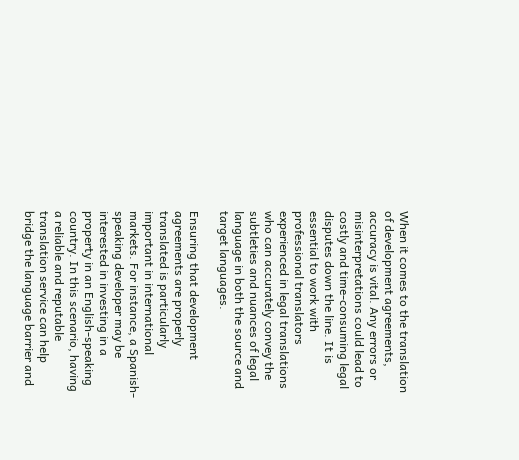When it comes to the translation of development agreements, accuracy is vital. Any errors or misinterpretations could lead to costly and time-consuming legal disputes down the line. It is essential to work with professional translators experienced in legal translations who can accurately convey the subtleties and nuances of legal language in both the source and target languages.

Ensuring that development agreements are properly translated is particularly important in international markets. For instance, a Spanish-speaking developer may be interested in investing in a property in an English-speaking country. In this scenario, having a reliable and reputable translation service can help bridge the language barrier and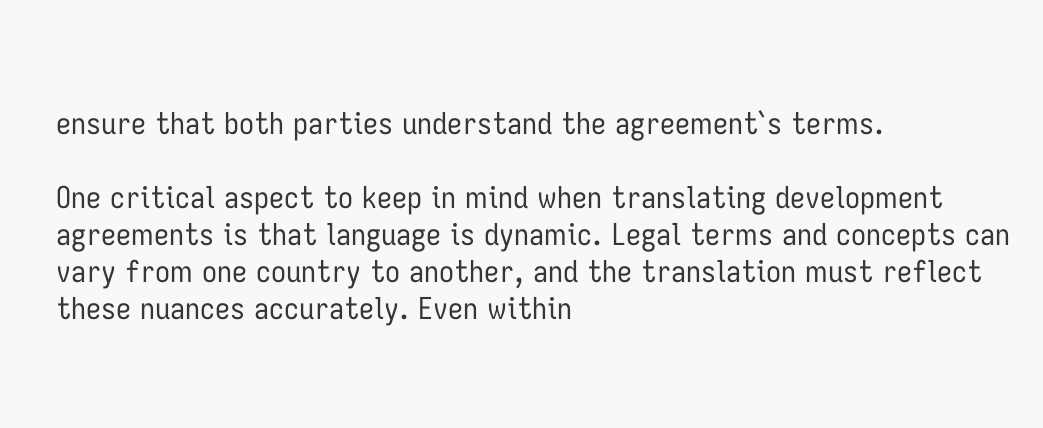ensure that both parties understand the agreement`s terms.

One critical aspect to keep in mind when translating development agreements is that language is dynamic. Legal terms and concepts can vary from one country to another, and the translation must reflect these nuances accurately. Even within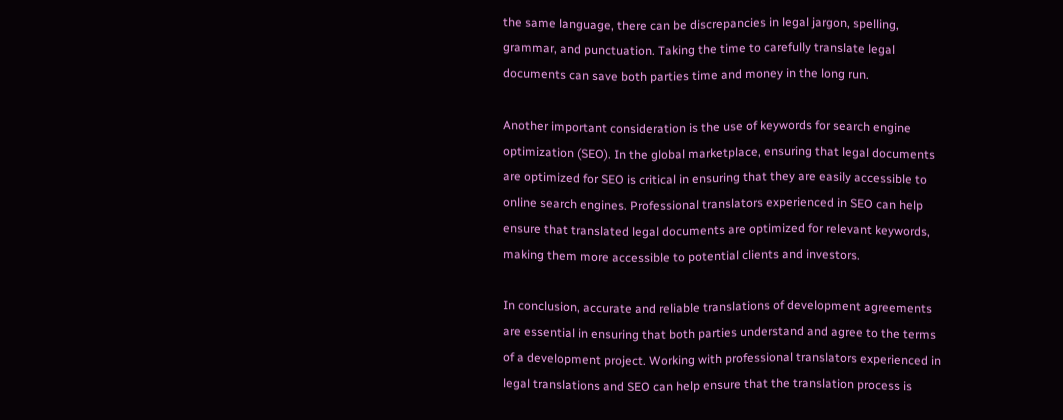the same language, there can be discrepancies in legal jargon, spelling, grammar, and punctuation. Taking the time to carefully translate legal documents can save both parties time and money in the long run.

Another important consideration is the use of keywords for search engine optimization (SEO). In the global marketplace, ensuring that legal documents are optimized for SEO is critical in ensuring that they are easily accessible to online search engines. Professional translators experienced in SEO can help ensure that translated legal documents are optimized for relevant keywords, making them more accessible to potential clients and investors.

In conclusion, accurate and reliable translations of development agreements are essential in ensuring that both parties understand and agree to the terms of a development project. Working with professional translators experienced in legal translations and SEO can help ensure that the translation process is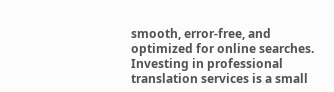smooth, error-free, and optimized for online searches. Investing in professional translation services is a small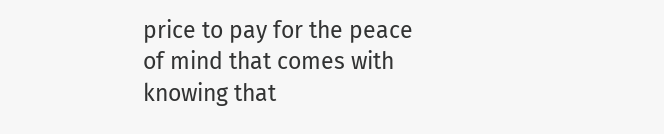price to pay for the peace of mind that comes with knowing that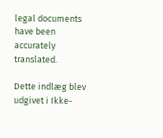legal documents have been accurately translated.

Dette indlæg blev udgivet i Ikke-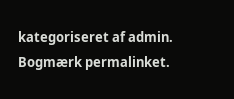kategoriseret af admin. Bogmærk permalinket.